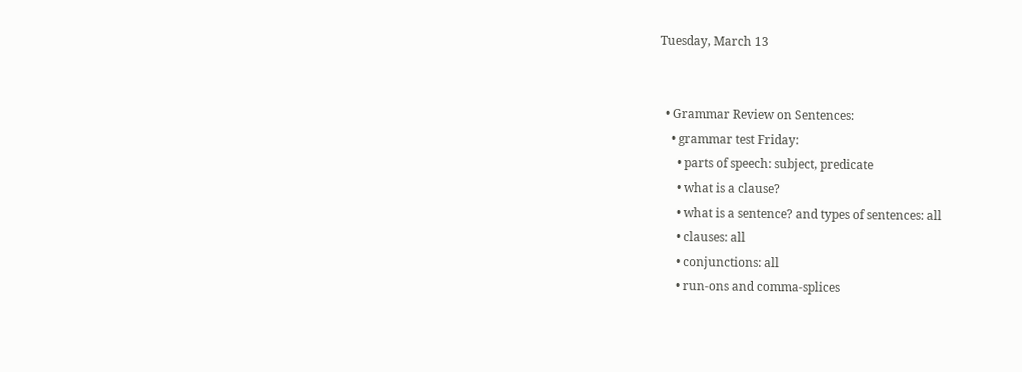Tuesday, March 13


  • Grammar Review on Sentences:
    • grammar test Friday:
      • parts of speech: subject, predicate
      • what is a clause?
      • what is a sentence? and types of sentences: all
      • clauses: all
      • conjunctions: all
      • run-ons and comma-splices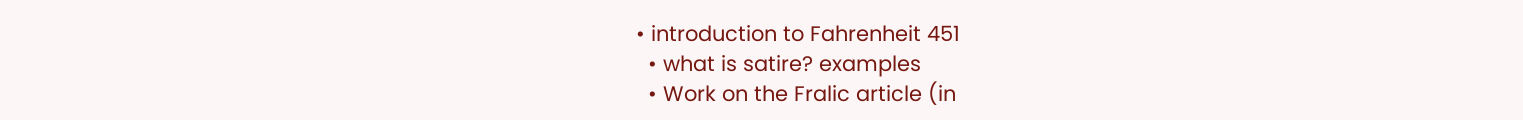• introduction to Fahrenheit 451
  • what is satire? examples
  • Work on the Fralic article (in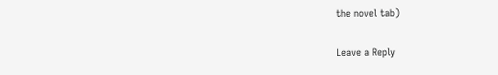the novel tab)

Leave a Reply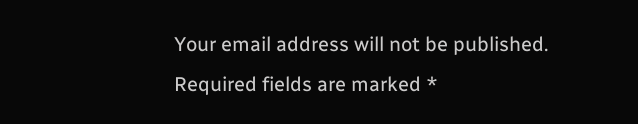Your email address will not be published. Required fields are marked *